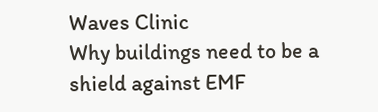Waves Clinic
Why buildings need to be a shield against EMF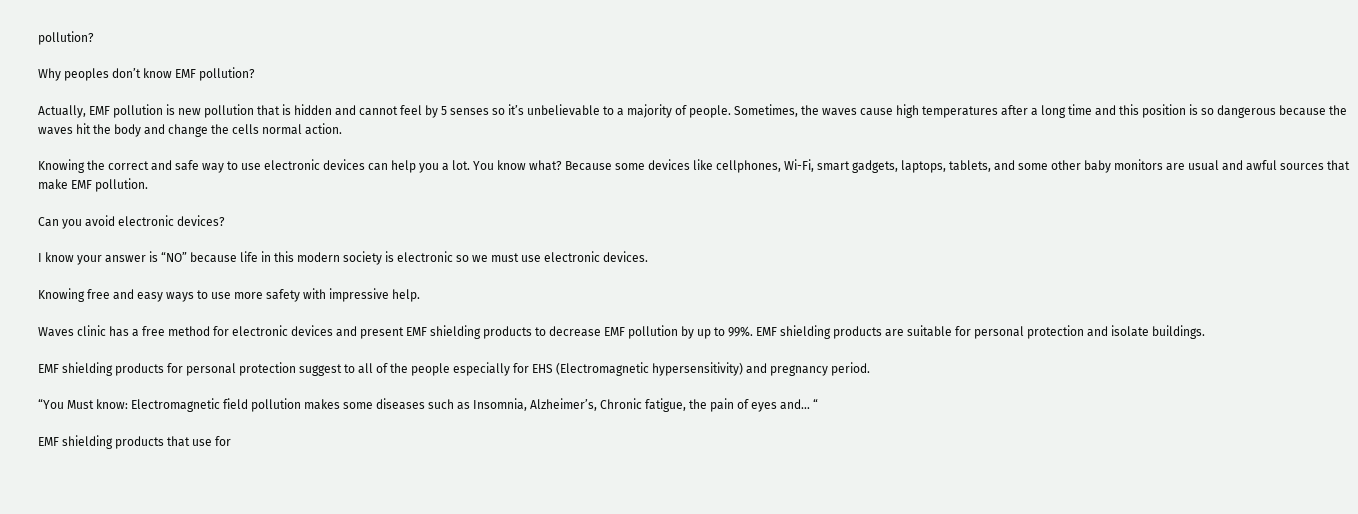pollution?

Why peoples don’t know EMF pollution?

Actually, EMF pollution is new pollution that is hidden and cannot feel by 5 senses so it’s unbelievable to a majority of people. Sometimes, the waves cause high temperatures after a long time and this position is so dangerous because the waves hit the body and change the cells normal action.

Knowing the correct and safe way to use electronic devices can help you a lot. You know what? Because some devices like cellphones, Wi-Fi, smart gadgets, laptops, tablets, and some other baby monitors are usual and awful sources that make EMF pollution.

Can you avoid electronic devices?

I know your answer is “NO” because life in this modern society is electronic so we must use electronic devices.

Knowing free and easy ways to use more safety with impressive help.

Waves clinic has a free method for electronic devices and present EMF shielding products to decrease EMF pollution by up to 99%. EMF shielding products are suitable for personal protection and isolate buildings.

EMF shielding products for personal protection suggest to all of the people especially for EHS (Electromagnetic hypersensitivity) and pregnancy period.

“You Must know: Electromagnetic field pollution makes some diseases such as Insomnia, Alzheimer’s, Chronic fatigue, the pain of eyes and… “

EMF shielding products that use for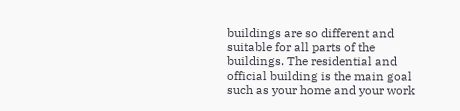buildings are so different and suitable for all parts of the buildings. The residential and official building is the main goal such as your home and your work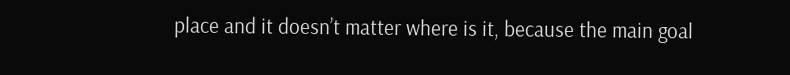place and it doesn’t matter where is it, because the main goal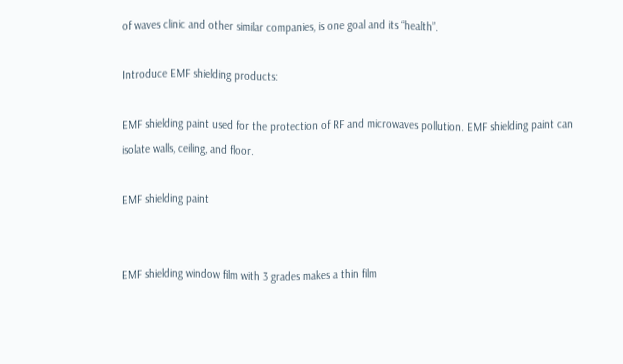of waves clinic and other similar companies, is one goal and its “health”.

Introduce EMF shielding products:

EMF shielding paint used for the protection of RF and microwaves pollution. EMF shielding paint can isolate walls, ceiling, and floor.

EMF shielding paint


EMF shielding window film with 3 grades makes a thin film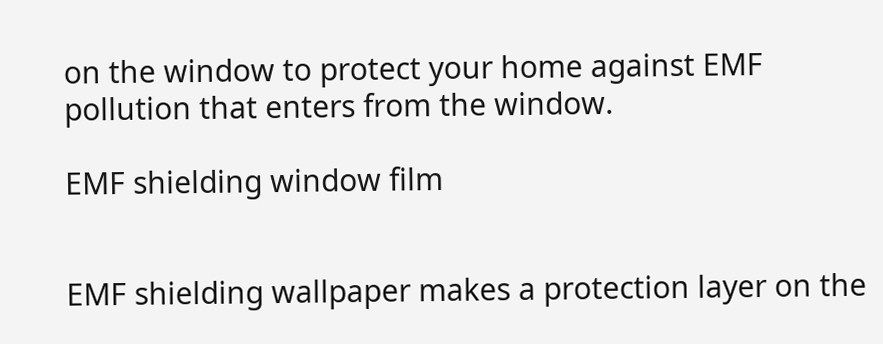on the window to protect your home against EMF pollution that enters from the window.

EMF shielding window film


EMF shielding wallpaper makes a protection layer on the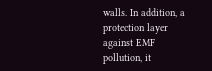walls. In addition, a protection layer against EMF pollution, it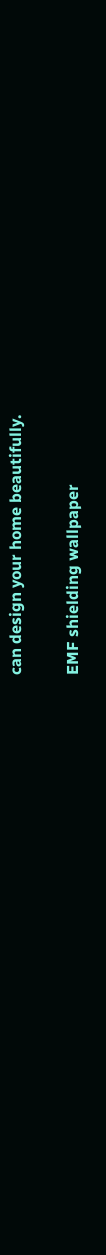can design your home beautifully.

EMF shielding wallpaper